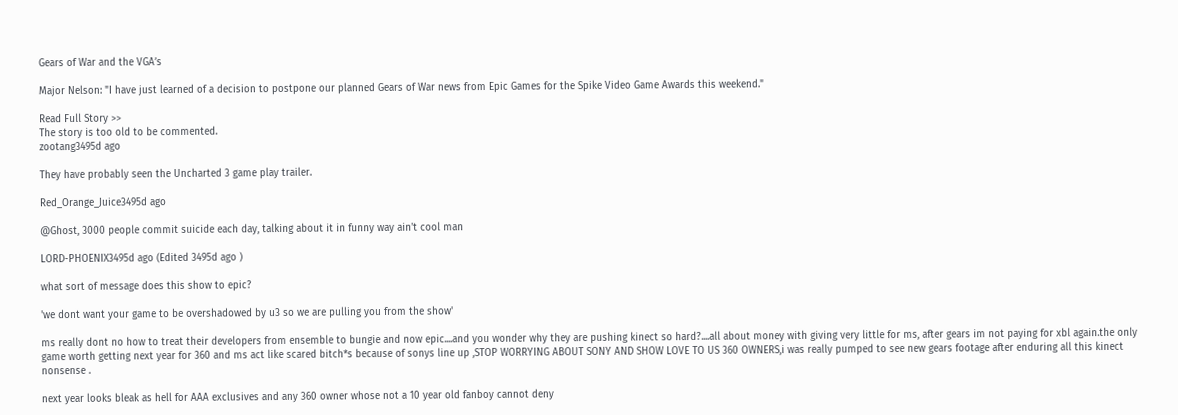Gears of War and the VGA’s

Major Nelson: "I have just learned of a decision to postpone our planned Gears of War news from Epic Games for the Spike Video Game Awards this weekend."

Read Full Story >>
The story is too old to be commented.
zootang3495d ago

They have probably seen the Uncharted 3 game play trailer.

Red_Orange_Juice3495d ago

@Ghost, 3000 people commit suicide each day, talking about it in funny way ain't cool man

LORD-PHOENIX3495d ago (Edited 3495d ago )

what sort of message does this show to epic?

'we dont want your game to be overshadowed by u3 so we are pulling you from the show'

ms really dont no how to treat their developers from ensemble to bungie and now epic....and you wonder why they are pushing kinect so hard?....all about money with giving very little for ms, after gears im not paying for xbl again.the only game worth getting next year for 360 and ms act like scared bitch*s because of sonys line up ,STOP WORRYING ABOUT SONY AND SHOW LOVE TO US 360 OWNERS,i was really pumped to see new gears footage after enduring all this kinect nonsense .

next year looks bleak as hell for AAA exclusives and any 360 owner whose not a 10 year old fanboy cannot deny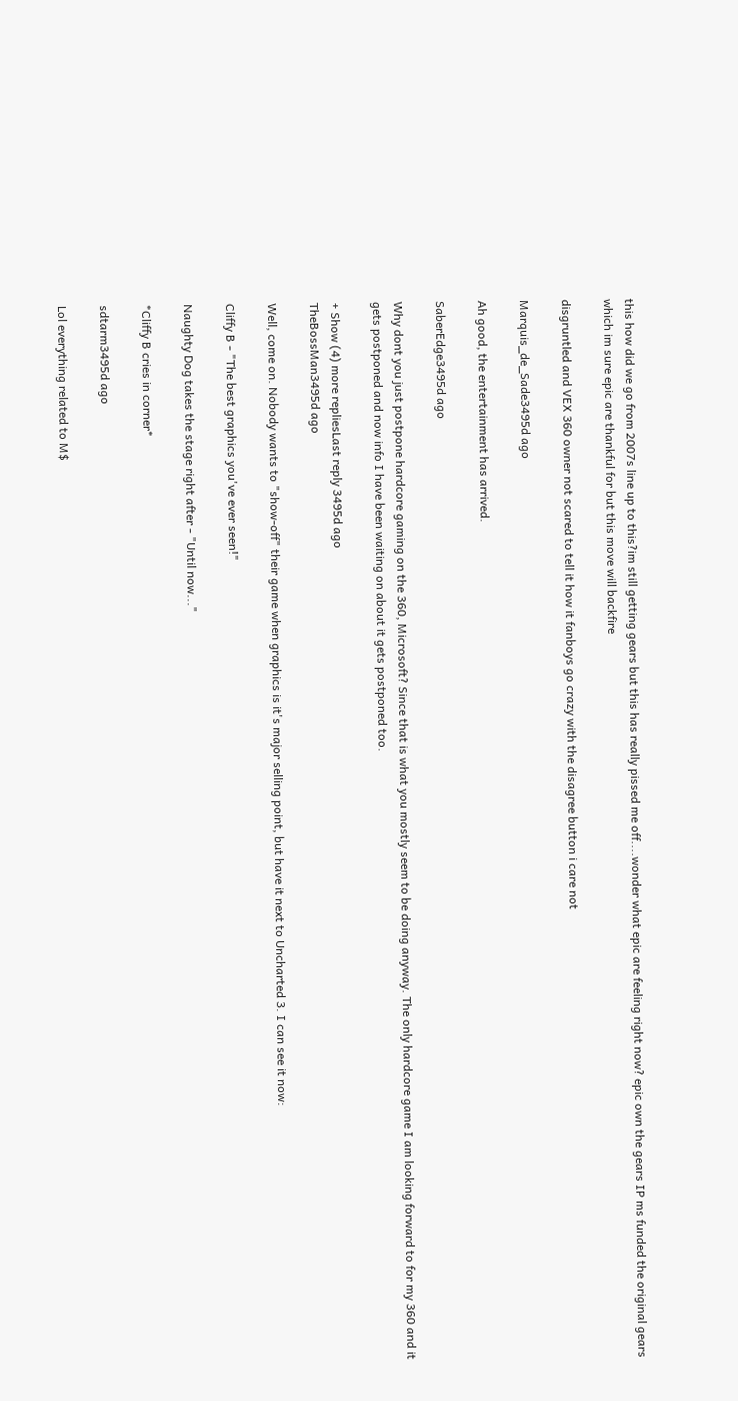this how did we go from 2007s line up to this?im still getting gears but this has really pissed me off....wonder what epic are feeling right now? epic own the gears IP ms funded the original gears which im sure epic are thankful for but this move will backfire

disgruntled and VEX 360 owner not scared to tell it how it fanboys go crazy with the disagree button i care not

Marquis_de_Sade3495d ago

Ah good, the entertainment has arrived.

SaberEdge3495d ago

Why dont you just postpone hardcore gaming on the 360, Microsoft? Since that is what you mostly seem to be doing anyway. The only hardcore game I am looking forward to for my 360 and it gets postponed and now info I have been waiting on about it gets postponed too.

+ Show (4) more repliesLast reply 3495d ago
TheBossMan3495d ago

Well, come on. Nobody wants to "show-off" their game when graphics is it's major selling point, but have it next to Uncharted 3. I can see it now:

Cliffy B - "The best graphics you've ever seen!"

Naughty Dog takes the stage right after - "Until now..."

*Cliffy B cries in corner*

sdtarm3495d ago

Lol everything related to M$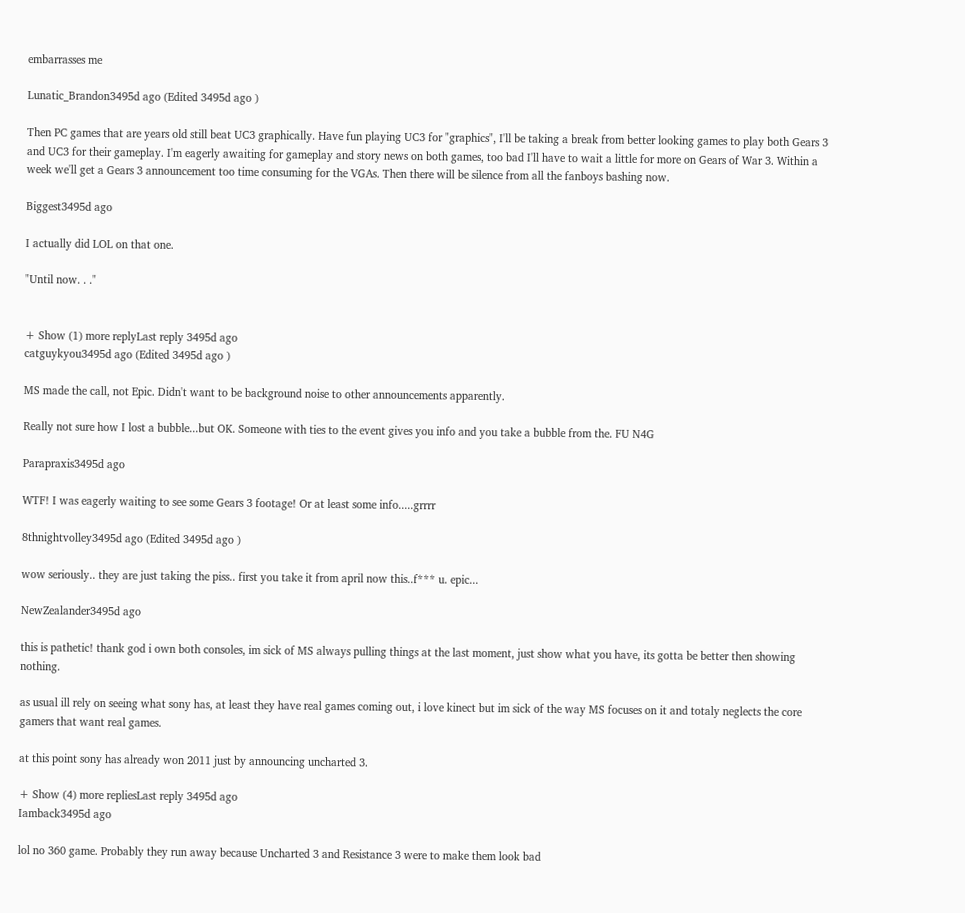embarrasses me

Lunatic_Brandon3495d ago (Edited 3495d ago )

Then PC games that are years old still beat UC3 graphically. Have fun playing UC3 for "graphics", I'll be taking a break from better looking games to play both Gears 3 and UC3 for their gameplay. I'm eagerly awaiting for gameplay and story news on both games, too bad I'll have to wait a little for more on Gears of War 3. Within a week we'll get a Gears 3 announcement too time consuming for the VGAs. Then there will be silence from all the fanboys bashing now.

Biggest3495d ago

I actually did LOL on that one.

"Until now. . ."


+ Show (1) more replyLast reply 3495d ago
catguykyou3495d ago (Edited 3495d ago )

MS made the call, not Epic. Didn't want to be background noise to other announcements apparently.

Really not sure how I lost a bubble...but OK. Someone with ties to the event gives you info and you take a bubble from the. FU N4G

Parapraxis3495d ago

WTF! I was eagerly waiting to see some Gears 3 footage! Or at least some info.....grrrr

8thnightvolley3495d ago (Edited 3495d ago )

wow seriously.. they are just taking the piss.. first you take it from april now this..f*** u. epic...

NewZealander3495d ago

this is pathetic! thank god i own both consoles, im sick of MS always pulling things at the last moment, just show what you have, its gotta be better then showing nothing.

as usual ill rely on seeing what sony has, at least they have real games coming out, i love kinect but im sick of the way MS focuses on it and totaly neglects the core gamers that want real games.

at this point sony has already won 2011 just by announcing uncharted 3.

+ Show (4) more repliesLast reply 3495d ago
Iamback3495d ago

lol no 360 game. Probably they run away because Uncharted 3 and Resistance 3 were to make them look bad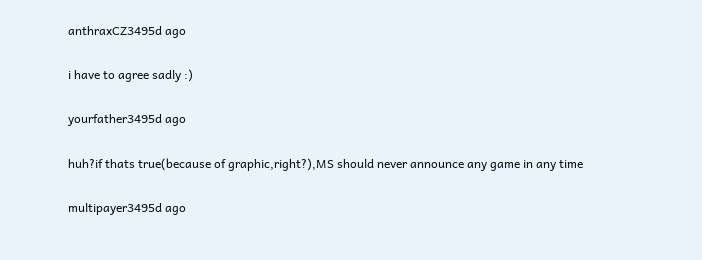anthraxCZ3495d ago

i have to agree sadly :)

yourfather3495d ago

huh?if thats true(because of graphic,right?),MS should never announce any game in any time

multipayer3495d ago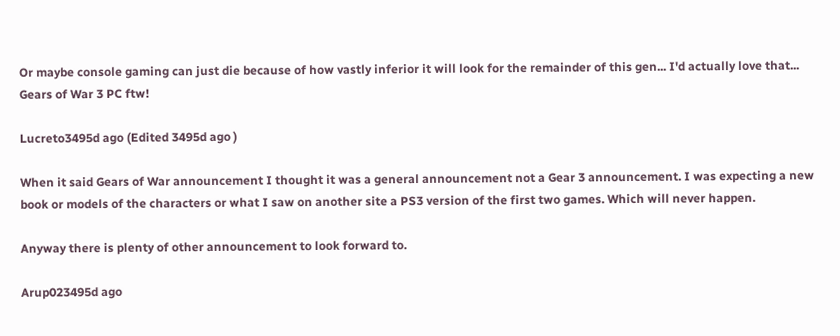Or maybe console gaming can just die because of how vastly inferior it will look for the remainder of this gen... I'd actually love that... Gears of War 3 PC ftw!

Lucreto3495d ago (Edited 3495d ago )

When it said Gears of War announcement I thought it was a general announcement not a Gear 3 announcement. I was expecting a new book or models of the characters or what I saw on another site a PS3 version of the first two games. Which will never happen.

Anyway there is plenty of other announcement to look forward to.

Arup023495d ago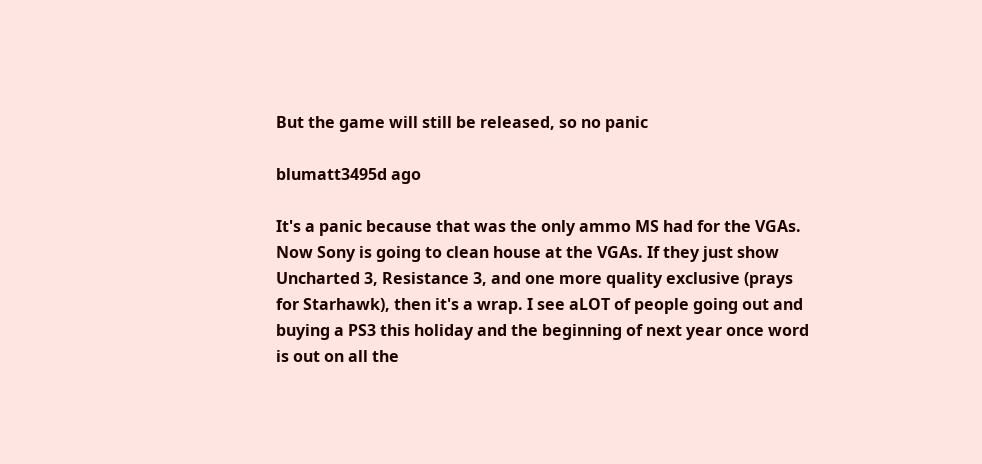But the game will still be released, so no panic

blumatt3495d ago

It's a panic because that was the only ammo MS had for the VGAs. Now Sony is going to clean house at the VGAs. If they just show Uncharted 3, Resistance 3, and one more quality exclusive (prays for Starhawk), then it's a wrap. I see aLOT of people going out and buying a PS3 this holiday and the beginning of next year once word is out on all the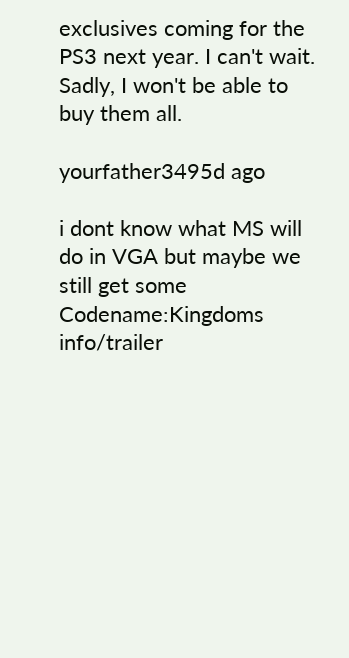exclusives coming for the PS3 next year. I can't wait. Sadly, I won't be able to buy them all.

yourfather3495d ago

i dont know what MS will do in VGA but maybe we still get some Codename:Kingdoms info/trailer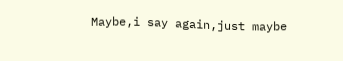Maybe,i say again,just maybe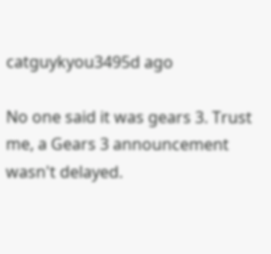catguykyou3495d ago

No one said it was gears 3. Trust me, a Gears 3 announcement wasn't delayed.